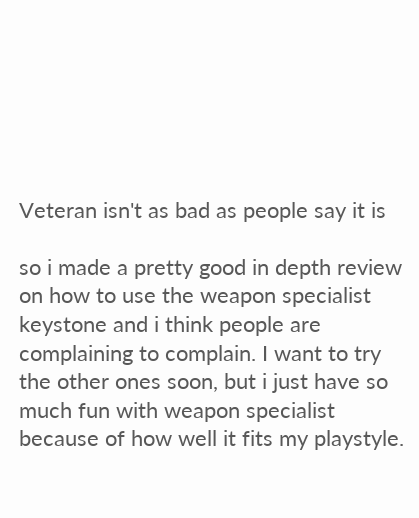Veteran isn't as bad as people say it is

so i made a pretty good in depth review on how to use the weapon specialist keystone and i think people are complaining to complain. I want to try the other ones soon, but i just have so much fun with weapon specialist because of how well it fits my playstyle.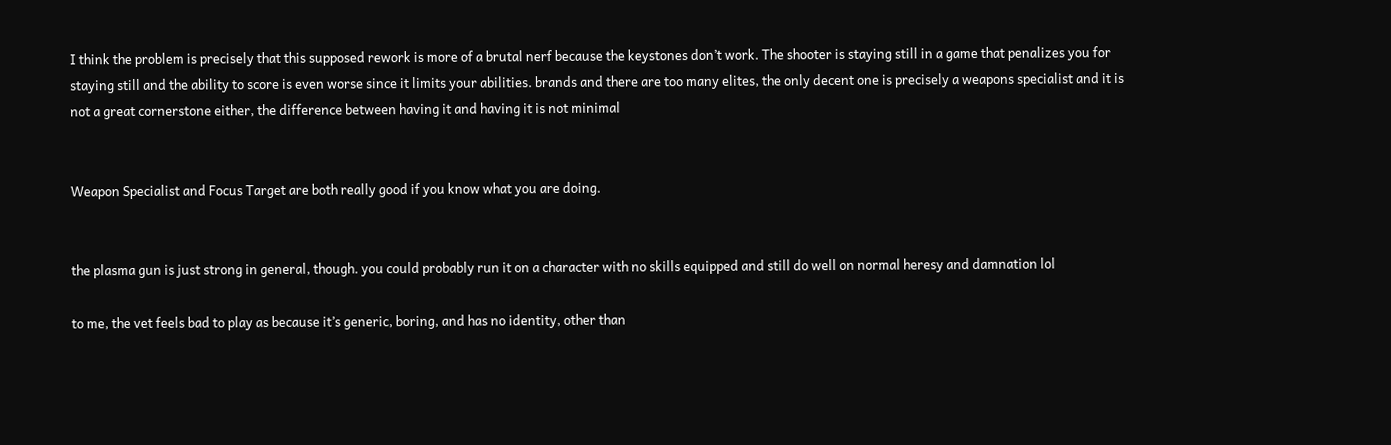I think the problem is precisely that this supposed rework is more of a brutal nerf because the keystones don’t work. The shooter is staying still in a game that penalizes you for staying still and the ability to score is even worse since it limits your abilities. brands and there are too many elites, the only decent one is precisely a weapons specialist and it is not a great cornerstone either, the difference between having it and having it is not minimal


Weapon Specialist and Focus Target are both really good if you know what you are doing.


the plasma gun is just strong in general, though. you could probably run it on a character with no skills equipped and still do well on normal heresy and damnation lol

to me, the vet feels bad to play as because it’s generic, boring, and has no identity, other than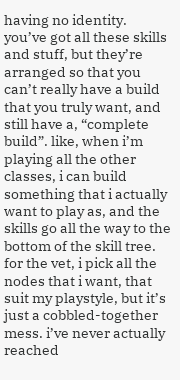having no identity. you’ve got all these skills and stuff, but they’re arranged so that you can’t really have a build that you truly want, and still have a, “complete build”. like, when i’m playing all the other classes, i can build something that i actually want to play as, and the skills go all the way to the bottom of the skill tree. for the vet, i pick all the nodes that i want, that suit my playstyle, but it’s just a cobbled-together mess. i’ve never actually reached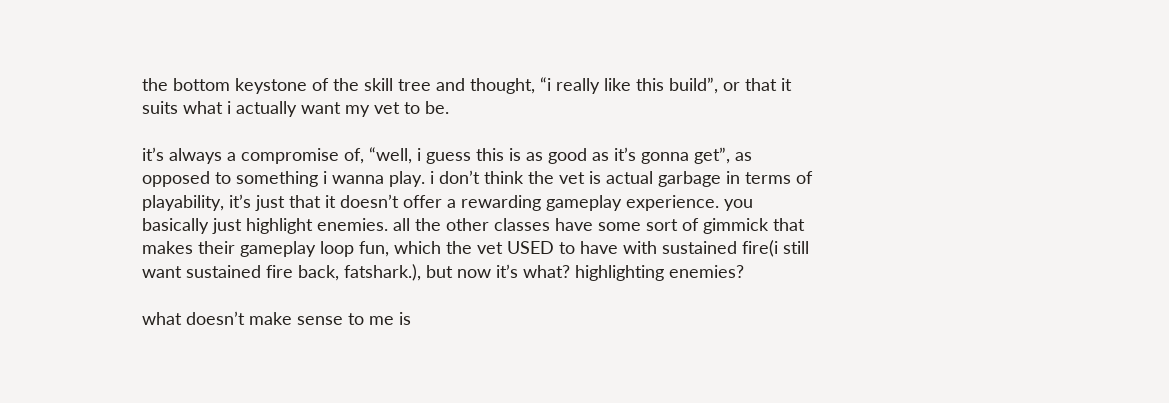the bottom keystone of the skill tree and thought, “i really like this build”, or that it suits what i actually want my vet to be.

it’s always a compromise of, “well, i guess this is as good as it’s gonna get”, as opposed to something i wanna play. i don’t think the vet is actual garbage in terms of playability, it’s just that it doesn’t offer a rewarding gameplay experience. you basically just highlight enemies. all the other classes have some sort of gimmick that makes their gameplay loop fun, which the vet USED to have with sustained fire(i still want sustained fire back, fatshark.), but now it’s what? highlighting enemies?

what doesn’t make sense to me is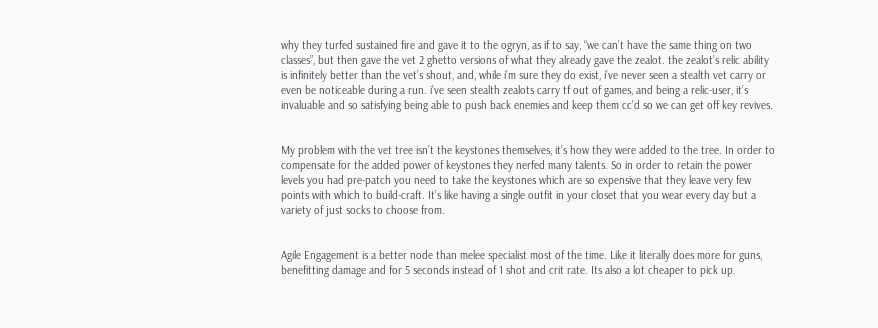why they turfed sustained fire and gave it to the ogryn, as if to say, “we can’t have the same thing on two classes”, but then gave the vet 2 ghetto versions of what they already gave the zealot. the zealot’s relic ability is infinitely better than the vet’s shout, and, while i’m sure they do exist, i’ve never seen a stealth vet carry or even be noticeable during a run. i’ve seen stealth zealots carry tf out of games, and being a relic-user, it’s invaluable and so satisfying being able to push back enemies and keep them cc’d so we can get off key revives.


My problem with the vet tree isn’t the keystones themselves, it’s how they were added to the tree. In order to compensate for the added power of keystones they nerfed many talents. So in order to retain the power levels you had pre-patch you need to take the keystones which are so expensive that they leave very few points with which to build-craft. It’s like having a single outfit in your closet that you wear every day but a variety of just socks to choose from.


Agile Engagement is a better node than melee specialist most of the time. Like it literally does more for guns, benefitting damage and for 5 seconds instead of 1 shot and crit rate. Its also a lot cheaper to pick up.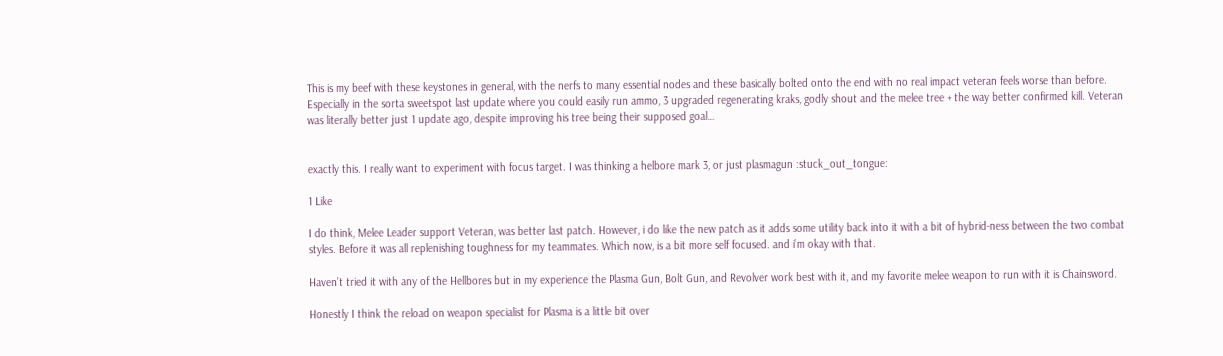This is my beef with these keystones in general, with the nerfs to many essential nodes and these basically bolted onto the end with no real impact veteran feels worse than before. Especially in the sorta sweetspot last update where you could easily run ammo, 3 upgraded regenerating kraks, godly shout and the melee tree + the way better confirmed kill. Veteran was literally better just 1 update ago, despite improving his tree being their supposed goal…


exactly this. I really want to experiment with focus target. I was thinking a helbore mark 3, or just plasmagun :stuck_out_tongue:

1 Like

I do think, Melee Leader support Veteran, was better last patch. However, i do like the new patch as it adds some utility back into it with a bit of hybrid-ness between the two combat styles. Before it was all replenishing toughness for my teammates. Which now, is a bit more self focused. and i’m okay with that.

Haven’t tried it with any of the Hellbores but in my experience the Plasma Gun, Bolt Gun, and Revolver work best with it, and my favorite melee weapon to run with it is Chainsword.

Honestly I think the reload on weapon specialist for Plasma is a little bit over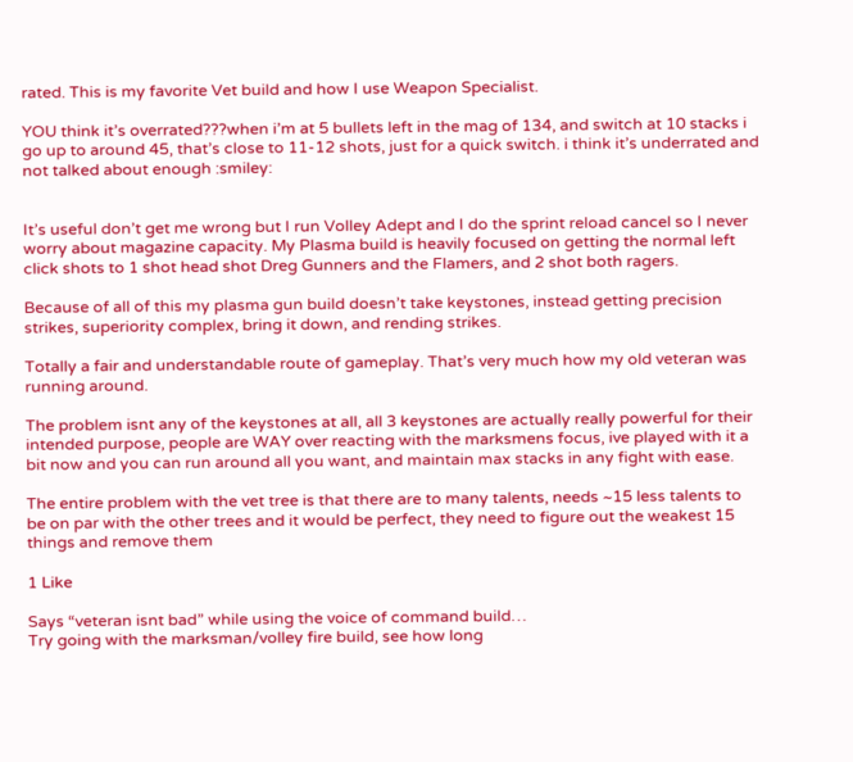rated. This is my favorite Vet build and how I use Weapon Specialist.

YOU think it’s overrated???when i’m at 5 bullets left in the mag of 134, and switch at 10 stacks i go up to around 45, that’s close to 11-12 shots, just for a quick switch. i think it’s underrated and not talked about enough :smiley:


It’s useful don’t get me wrong but I run Volley Adept and I do the sprint reload cancel so I never worry about magazine capacity. My Plasma build is heavily focused on getting the normal left click shots to 1 shot head shot Dreg Gunners and the Flamers, and 2 shot both ragers.

Because of all of this my plasma gun build doesn’t take keystones, instead getting precision strikes, superiority complex, bring it down, and rending strikes.

Totally a fair and understandable route of gameplay. That’s very much how my old veteran was running around.

The problem isnt any of the keystones at all, all 3 keystones are actually really powerful for their intended purpose, people are WAY over reacting with the marksmens focus, ive played with it a bit now and you can run around all you want, and maintain max stacks in any fight with ease.

The entire problem with the vet tree is that there are to many talents, needs ~15 less talents to be on par with the other trees and it would be perfect, they need to figure out the weakest 15 things and remove them

1 Like

Says “veteran isnt bad” while using the voice of command build…
Try going with the marksman/volley fire build, see how long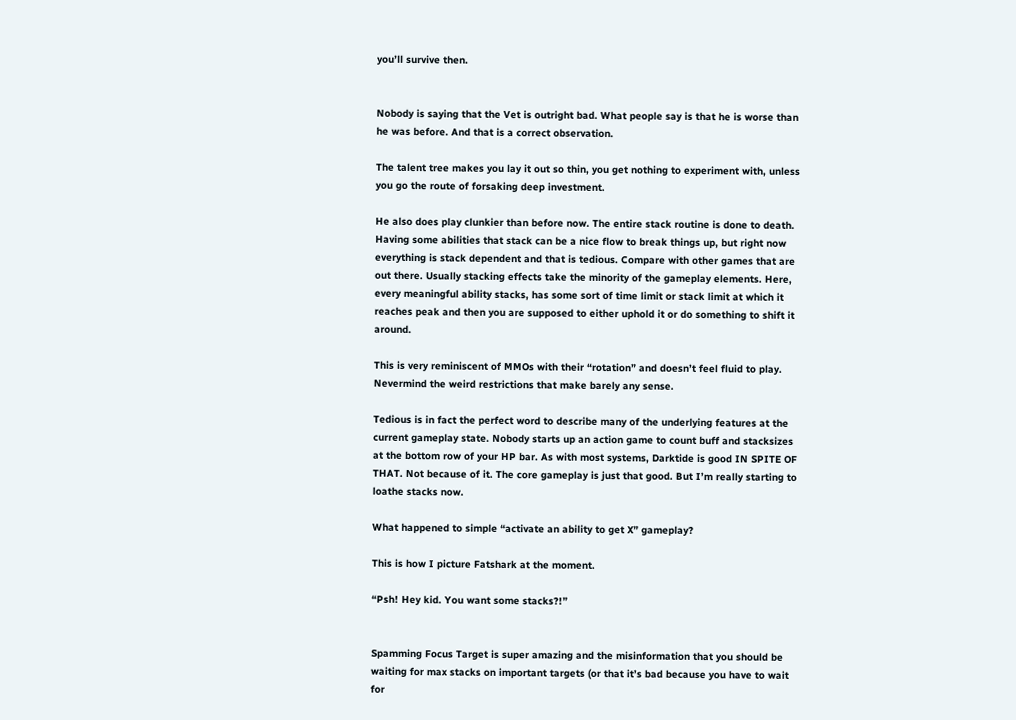you’ll survive then.


Nobody is saying that the Vet is outright bad. What people say is that he is worse than he was before. And that is a correct observation.

The talent tree makes you lay it out so thin, you get nothing to experiment with, unless you go the route of forsaking deep investment.

He also does play clunkier than before now. The entire stack routine is done to death. Having some abilities that stack can be a nice flow to break things up, but right now everything is stack dependent and that is tedious. Compare with other games that are out there. Usually stacking effects take the minority of the gameplay elements. Here, every meaningful ability stacks, has some sort of time limit or stack limit at which it reaches peak and then you are supposed to either uphold it or do something to shift it around.

This is very reminiscent of MMOs with their “rotation” and doesn’t feel fluid to play. Nevermind the weird restrictions that make barely any sense.

Tedious is in fact the perfect word to describe many of the underlying features at the current gameplay state. Nobody starts up an action game to count buff and stacksizes at the bottom row of your HP bar. As with most systems, Darktide is good IN SPITE OF THAT. Not because of it. The core gameplay is just that good. But I’m really starting to loathe stacks now.

What happened to simple “activate an ability to get X” gameplay?

This is how I picture Fatshark at the moment.

“Psh! Hey kid. You want some stacks?!”


Spamming Focus Target is super amazing and the misinformation that you should be waiting for max stacks on important targets (or that it’s bad because you have to wait for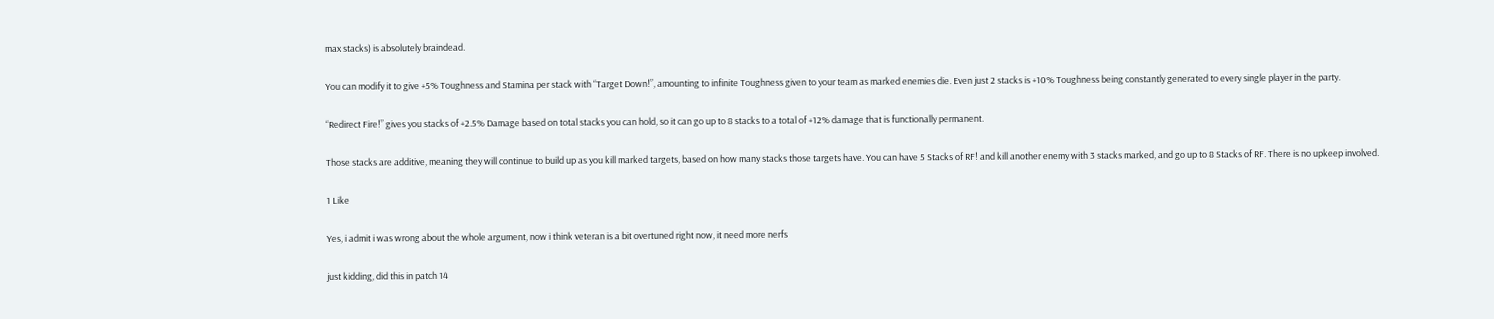max stacks) is absolutely braindead.

You can modify it to give +5% Toughness and Stamina per stack with “Target Down!”, amounting to infinite Toughness given to your team as marked enemies die. Even just 2 stacks is +10% Toughness being constantly generated to every single player in the party.

“Redirect Fire!” gives you stacks of +2.5% Damage based on total stacks you can hold, so it can go up to 8 stacks to a total of +12% damage that is functionally permanent.

Those stacks are additive, meaning they will continue to build up as you kill marked targets, based on how many stacks those targets have. You can have 5 Stacks of RF! and kill another enemy with 3 stacks marked, and go up to 8 Stacks of RF. There is no upkeep involved.

1 Like

Yes, i admit i was wrong about the whole argument, now i think veteran is a bit overtuned right now, it need more nerfs

just kidding, did this in patch 14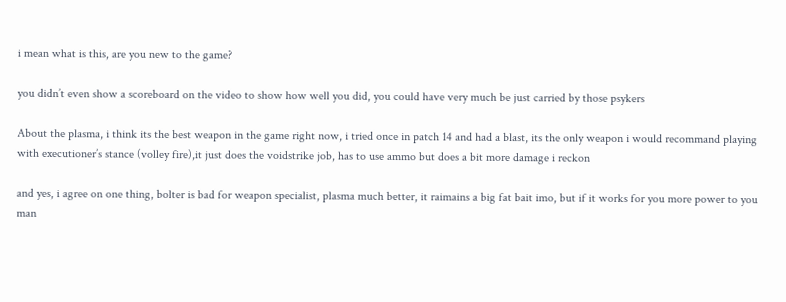i mean what is this, are you new to the game?

you didn’t even show a scoreboard on the video to show how well you did, you could have very much be just carried by those psykers

About the plasma, i think its the best weapon in the game right now, i tried once in patch 14 and had a blast, its the only weapon i would recommand playing with executioner’s stance (volley fire),it just does the voidstrike job, has to use ammo but does a bit more damage i reckon

and yes, i agree on one thing, bolter is bad for weapon specialist, plasma much better, it raimains a big fat bait imo, but if it works for you more power to you man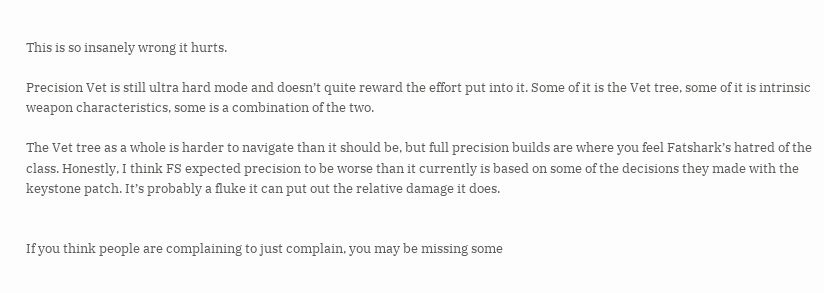This is so insanely wrong it hurts.

Precision Vet is still ultra hard mode and doesn’t quite reward the effort put into it. Some of it is the Vet tree, some of it is intrinsic weapon characteristics, some is a combination of the two.

The Vet tree as a whole is harder to navigate than it should be, but full precision builds are where you feel Fatshark’s hatred of the class. Honestly, I think FS expected precision to be worse than it currently is based on some of the decisions they made with the keystone patch. It’s probably a fluke it can put out the relative damage it does.


If you think people are complaining to just complain, you may be missing some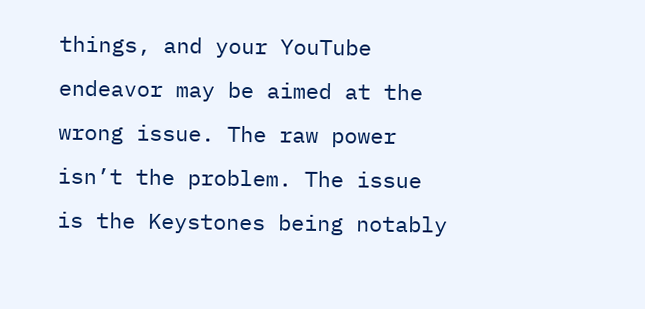things, and your YouTube endeavor may be aimed at the wrong issue. The raw power isn’t the problem. The issue is the Keystones being notably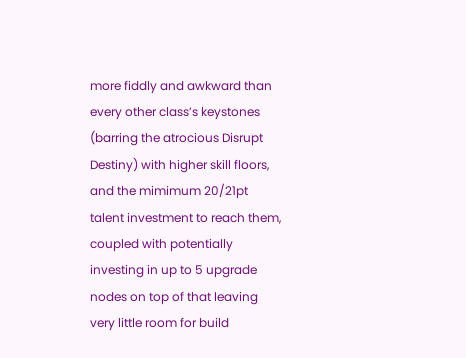more fiddly and awkward than every other class’s keystones (barring the atrocious Disrupt Destiny) with higher skill floors, and the mimimum 20/21pt talent investment to reach them, coupled with potentially investing in up to 5 upgrade nodes on top of that leaving very little room for build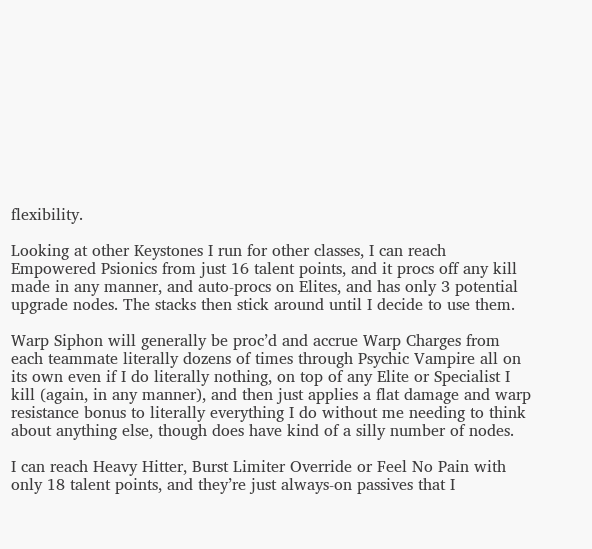flexibility.

Looking at other Keystones I run for other classes, I can reach Empowered Psionics from just 16 talent points, and it procs off any kill made in any manner, and auto-procs on Elites, and has only 3 potential upgrade nodes. The stacks then stick around until I decide to use them.

Warp Siphon will generally be proc’d and accrue Warp Charges from each teammate literally dozens of times through Psychic Vampire all on its own even if I do literally nothing, on top of any Elite or Specialist I kill (again, in any manner), and then just applies a flat damage and warp resistance bonus to literally everything I do without me needing to think about anything else, though does have kind of a silly number of nodes.

I can reach Heavy Hitter, Burst Limiter Override or Feel No Pain with only 18 talent points, and they’re just always-on passives that I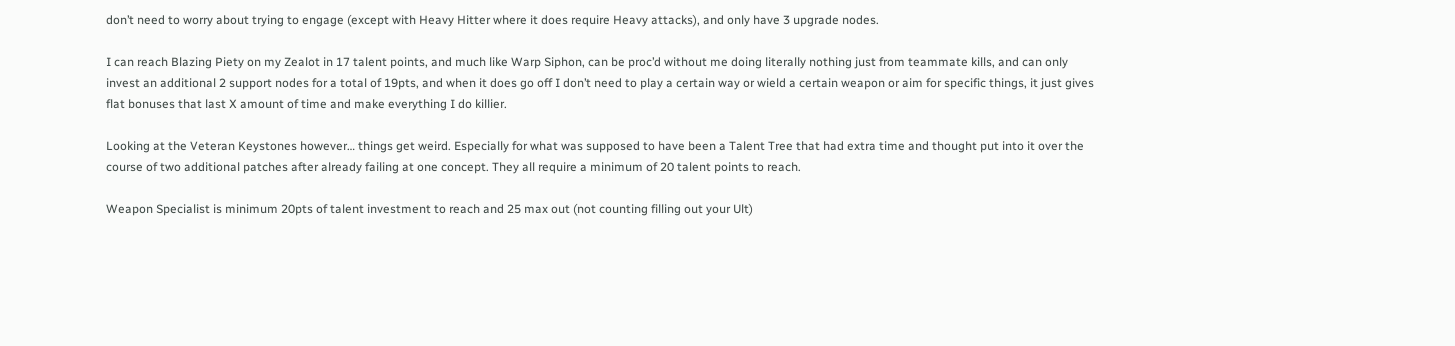don’t need to worry about trying to engage (except with Heavy Hitter where it does require Heavy attacks), and only have 3 upgrade nodes.

I can reach Blazing Piety on my Zealot in 17 talent points, and much like Warp Siphon, can be proc’d without me doing literally nothing just from teammate kills, and can only invest an additional 2 support nodes for a total of 19pts, and when it does go off I don’t need to play a certain way or wield a certain weapon or aim for specific things, it just gives flat bonuses that last X amount of time and make everything I do killier.

Looking at the Veteran Keystones however… things get weird. Especially for what was supposed to have been a Talent Tree that had extra time and thought put into it over the course of two additional patches after already failing at one concept. They all require a minimum of 20 talent points to reach.

Weapon Specialist is minimum 20pts of talent investment to reach and 25 max out (not counting filling out your Ult)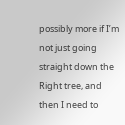possibly more if I’m not just going straight down the Right tree, and then I need to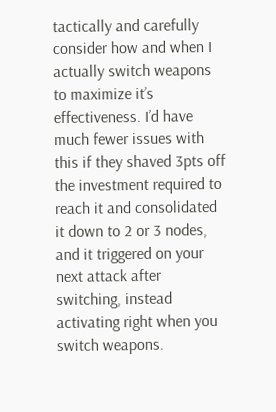tactically and carefully consider how and when I actually switch weapons to maximize it’s effectiveness. I’d have much fewer issues with this if they shaved 3pts off the investment required to reach it and consolidated it down to 2 or 3 nodes, and it triggered on your next attack after switching, instead activating right when you switch weapons.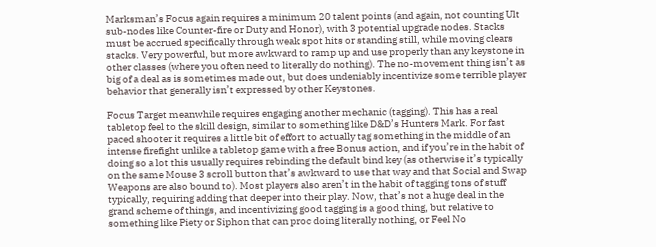Marksman’s Focus again requires a minimum 20 talent points (and again, not counting Ult sub-nodes like Counter-fire or Duty and Honor), with 3 potential upgrade nodes. Stacks must be accrued specifically through weak spot hits or standing still, while moving clears stacks. Very powerful, but more awkward to ramp up and use properly than any keystone in other classes (where you often need to literally do nothing). The no-movement thing isn’t as big of a deal as is sometimes made out, but does undeniably incentivize some terrible player behavior that generally isn’t expressed by other Keystones.

Focus Target meanwhile requires engaging another mechanic (tagging). This has a real tabletop feel to the skill design, similar to something like D&D’s Hunters Mark. For fast paced shooter it requires a little bit of effort to actually tag something in the middle of an intense firefight unlike a tabletop game with a free Bonus action, and if you’re in the habit of doing so a lot this usually requires rebinding the default bind key (as otherwise it’s typically on the same Mouse 3 scroll button that’s awkward to use that way and that Social and Swap Weapons are also bound to). Most players also aren’t in the habit of tagging tons of stuff typically, requiring adding that deeper into their play. Now, that’s not a huge deal in the grand scheme of things, and incentivizing good tagging is a good thing, but relative to something like Piety or Siphon that can proc doing literally nothing, or Feel No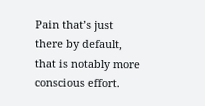Pain that’s just there by default, that is notably more conscious effort.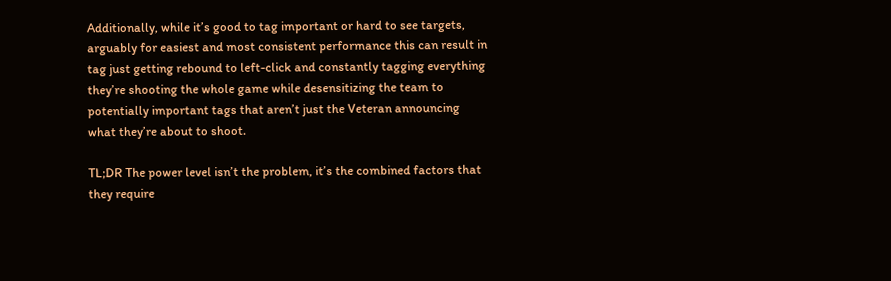Additionally, while it’s good to tag important or hard to see targets, arguably for easiest and most consistent performance this can result in tag just getting rebound to left-click and constantly tagging everything they’re shooting the whole game while desensitizing the team to potentially important tags that aren’t just the Veteran announcing what they’re about to shoot.

TL;DR The power level isn’t the problem, it’s the combined factors that they require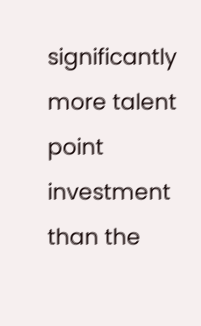significantly more talent point investment than the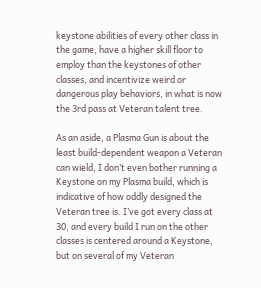keystone abilities of every other class in the game, have a higher skill floor to employ than the keystones of other classes, and incentivize weird or dangerous play behaviors, in what is now the 3rd pass at Veteran talent tree.

As an aside, a Plasma Gun is about the least build-dependent weapon a Veteran can wield, I don’t even bother running a Keystone on my Plasma build, which is indicative of how oddly designed the Veteran tree is. I’ve got every class at 30, and every build I run on the other classes is centered around a Keystone, but on several of my Veteran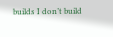builds I don’t build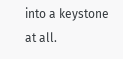into a keystone at all.